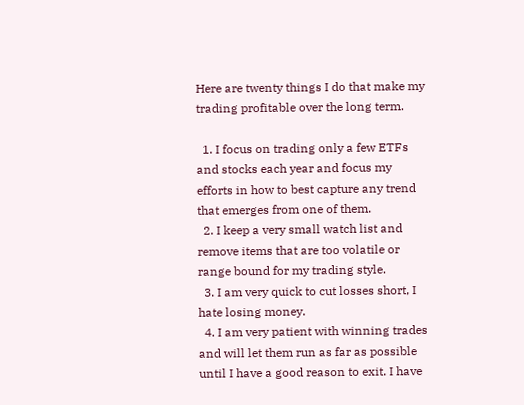Here are twenty things I do that make my trading profitable over the long term.

  1. I focus on trading only a few ETFs and stocks each year and focus my efforts in how to best capture any trend that emerges from one of them.
  2. I keep a very small watch list and remove items that are too volatile or range bound for my trading style.
  3. I am very quick to cut losses short, I hate losing money.
  4. I am very patient with winning trades and will let them run as far as possible until I have a good reason to exit. I have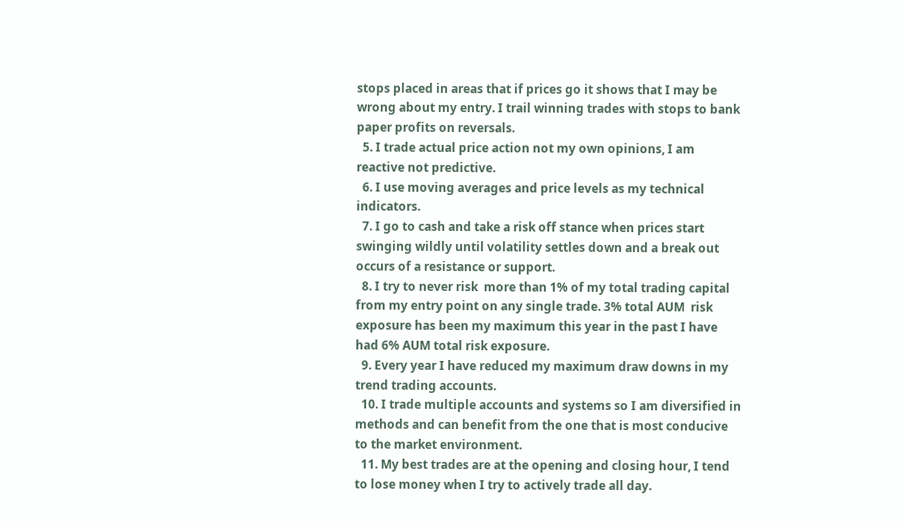stops placed in areas that if prices go it shows that I may be wrong about my entry. I trail winning trades with stops to bank paper profits on reversals.
  5. I trade actual price action not my own opinions, I am reactive not predictive.
  6. I use moving averages and price levels as my technical indicators.
  7. I go to cash and take a risk off stance when prices start swinging wildly until volatility settles down and a break out occurs of a resistance or support.
  8. I try to never risk  more than 1% of my total trading capital from my entry point on any single trade. 3% total AUM  risk exposure has been my maximum this year in the past I have had 6% AUM total risk exposure.
  9. Every year I have reduced my maximum draw downs in my trend trading accounts.
  10. I trade multiple accounts and systems so I am diversified in methods and can benefit from the one that is most conducive to the market environment.
  11. My best trades are at the opening and closing hour, I tend to lose money when I try to actively trade all day.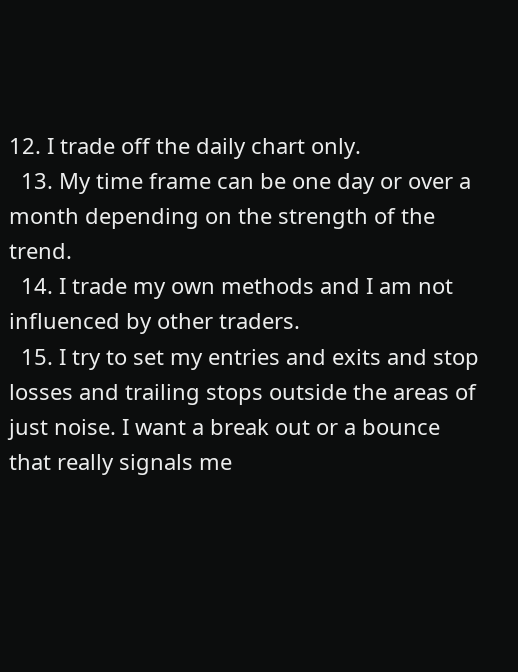12. I trade off the daily chart only.
  13. My time frame can be one day or over a month depending on the strength of the trend.
  14. I trade my own methods and I am not influenced by other traders.
  15. I try to set my entries and exits and stop losses and trailing stops outside the areas of just noise. I want a break out or a bounce that really signals me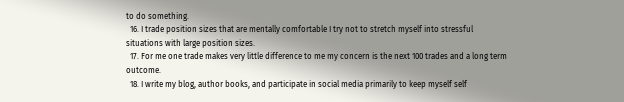to do something.
  16. I trade position sizes that are mentally comfortable I try not to stretch myself into stressful situations with large position sizes.
  17. For me one trade makes very little difference to me my concern is the next 100 trades and a long term outcome.
  18. I write my blog, author books, and participate in social media primarily to keep myself self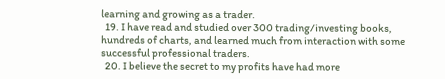learning and growing as a trader.
  19. I have read and studied over 300 trading/investing books,   hundreds of charts, and learned much from interaction with some successful professional traders.
  20. I believe the secret to my profits have had more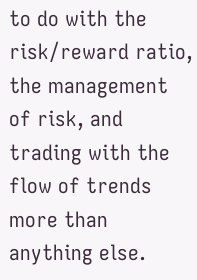to do with the risk/reward ratio, the management of risk, and trading with the flow of trends more than anything else.